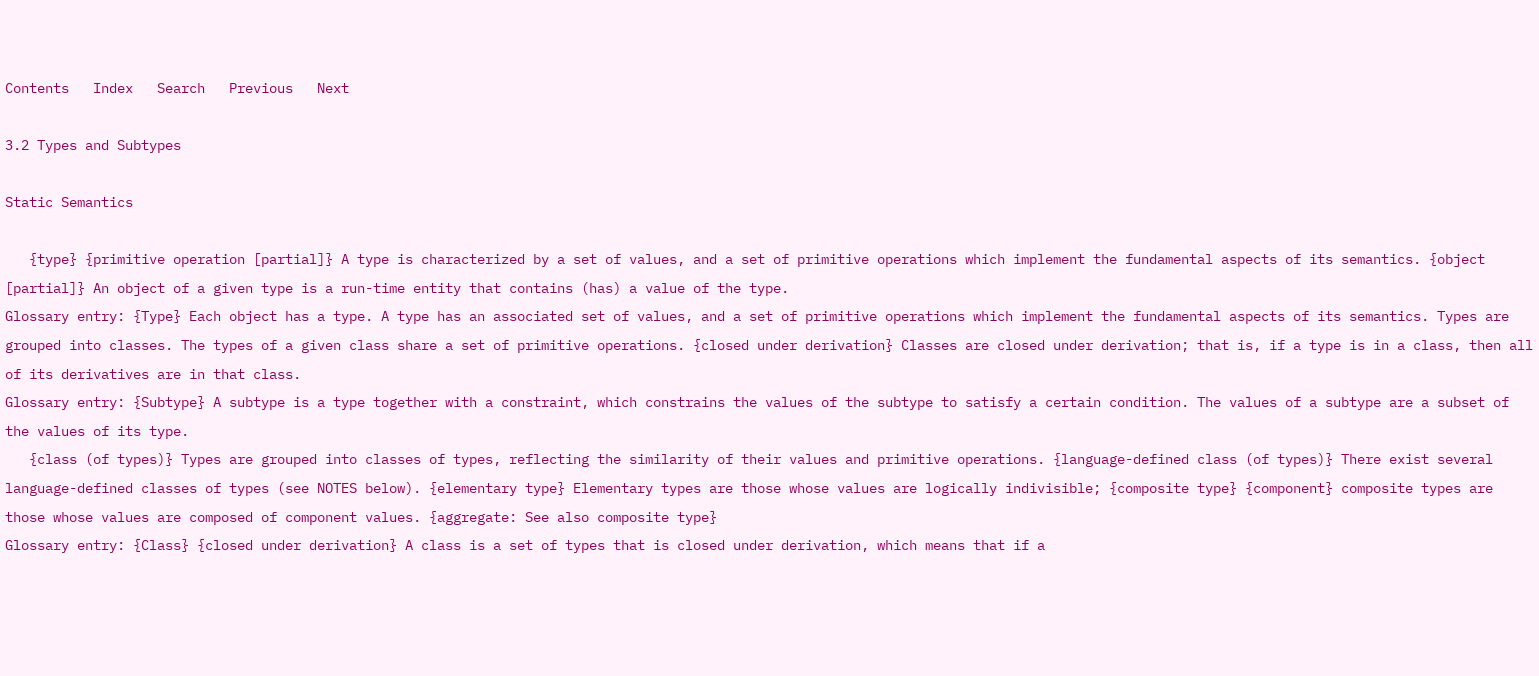Contents   Index   Search   Previous   Next

3.2 Types and Subtypes

Static Semantics

   {type} {primitive operation [partial]} A type is characterized by a set of values, and a set of primitive operations which implement the fundamental aspects of its semantics. {object [partial]} An object of a given type is a run-time entity that contains (has) a value of the type.
Glossary entry: {Type} Each object has a type. A type has an associated set of values, and a set of primitive operations which implement the fundamental aspects of its semantics. Types are grouped into classes. The types of a given class share a set of primitive operations. {closed under derivation} Classes are closed under derivation; that is, if a type is in a class, then all of its derivatives are in that class.
Glossary entry: {Subtype} A subtype is a type together with a constraint, which constrains the values of the subtype to satisfy a certain condition. The values of a subtype are a subset of the values of its type.
   {class (of types)} Types are grouped into classes of types, reflecting the similarity of their values and primitive operations. {language-defined class (of types)} There exist several language-defined classes of types (see NOTES below). {elementary type} Elementary types are those whose values are logically indivisible; {composite type} {component} composite types are those whose values are composed of component values. {aggregate: See also composite type}
Glossary entry: {Class} {closed under derivation} A class is a set of types that is closed under derivation, which means that if a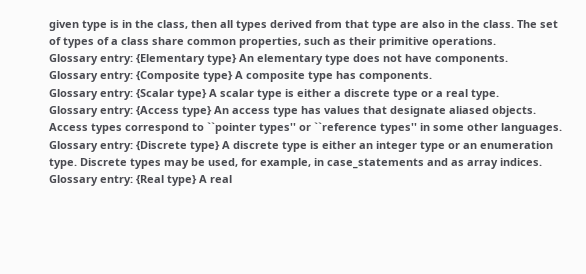given type is in the class, then all types derived from that type are also in the class. The set of types of a class share common properties, such as their primitive operations.
Glossary entry: {Elementary type} An elementary type does not have components.
Glossary entry: {Composite type} A composite type has components.
Glossary entry: {Scalar type} A scalar type is either a discrete type or a real type.
Glossary entry: {Access type} An access type has values that designate aliased objects. Access types correspond to ``pointer types'' or ``reference types'' in some other languages.
Glossary entry: {Discrete type} A discrete type is either an integer type or an enumeration type. Discrete types may be used, for example, in case_statements and as array indices.
Glossary entry: {Real type} A real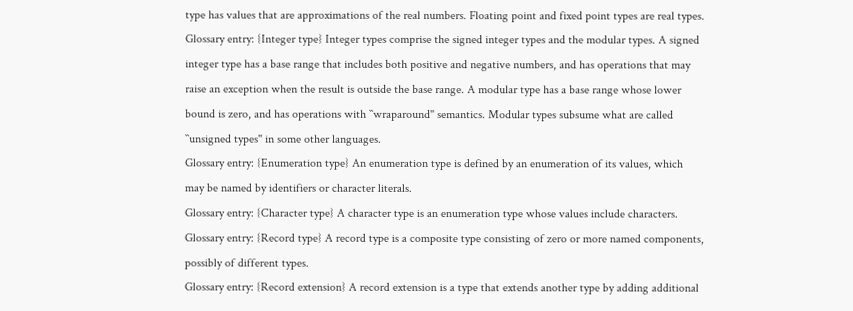type has values that are approximations of the real numbers. Floating point and fixed point types are real types.
Glossary entry: {Integer type} Integer types comprise the signed integer types and the modular types. A signed integer type has a base range that includes both positive and negative numbers, and has operations that may raise an exception when the result is outside the base range. A modular type has a base range whose lower bound is zero, and has operations with ``wraparound'' semantics. Modular types subsume what are called ``unsigned types'' in some other languages.
Glossary entry: {Enumeration type} An enumeration type is defined by an enumeration of its values, which may be named by identifiers or character literals.
Glossary entry: {Character type} A character type is an enumeration type whose values include characters.
Glossary entry: {Record type} A record type is a composite type consisting of zero or more named components, possibly of different types.
Glossary entry: {Record extension} A record extension is a type that extends another type by adding additional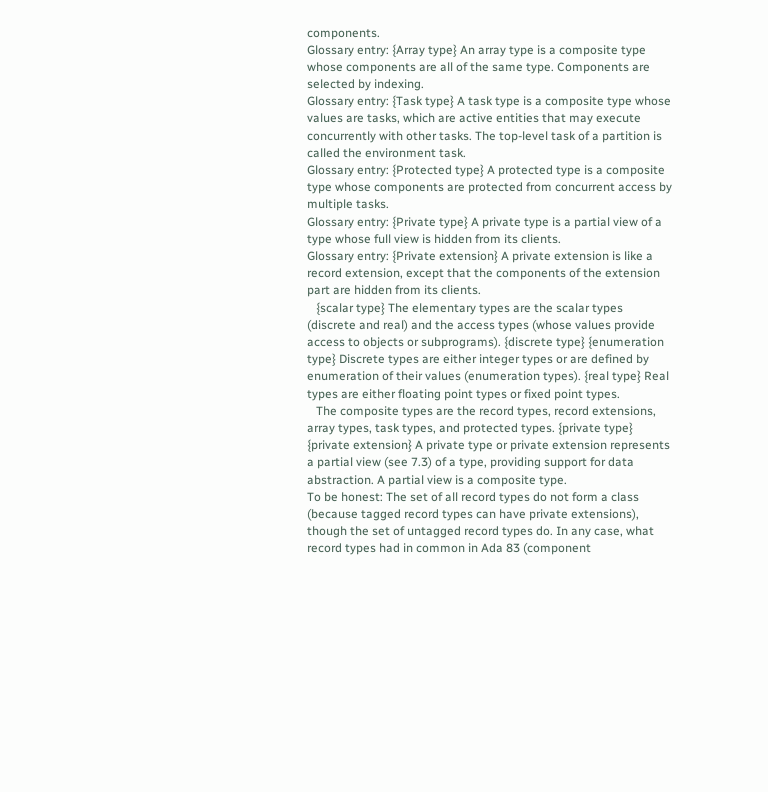components.
Glossary entry: {Array type} An array type is a composite type whose components are all of the same type. Components are selected by indexing.
Glossary entry: {Task type} A task type is a composite type whose values are tasks, which are active entities that may execute concurrently with other tasks. The top-level task of a partition is called the environment task.
Glossary entry: {Protected type} A protected type is a composite type whose components are protected from concurrent access by multiple tasks.
Glossary entry: {Private type} A private type is a partial view of a type whose full view is hidden from its clients.
Glossary entry: {Private extension} A private extension is like a record extension, except that the components of the extension part are hidden from its clients.
   {scalar type} The elementary types are the scalar types (discrete and real) and the access types (whose values provide access to objects or subprograms). {discrete type} {enumeration type} Discrete types are either integer types or are defined by enumeration of their values (enumeration types). {real type} Real types are either floating point types or fixed point types.
   The composite types are the record types, record extensions, array types, task types, and protected types. {private type} {private extension} A private type or private extension represents a partial view (see 7.3) of a type, providing support for data abstraction. A partial view is a composite type.
To be honest: The set of all record types do not form a class (because tagged record types can have private extensions), though the set of untagged record types do. In any case, what record types had in common in Ada 83 (component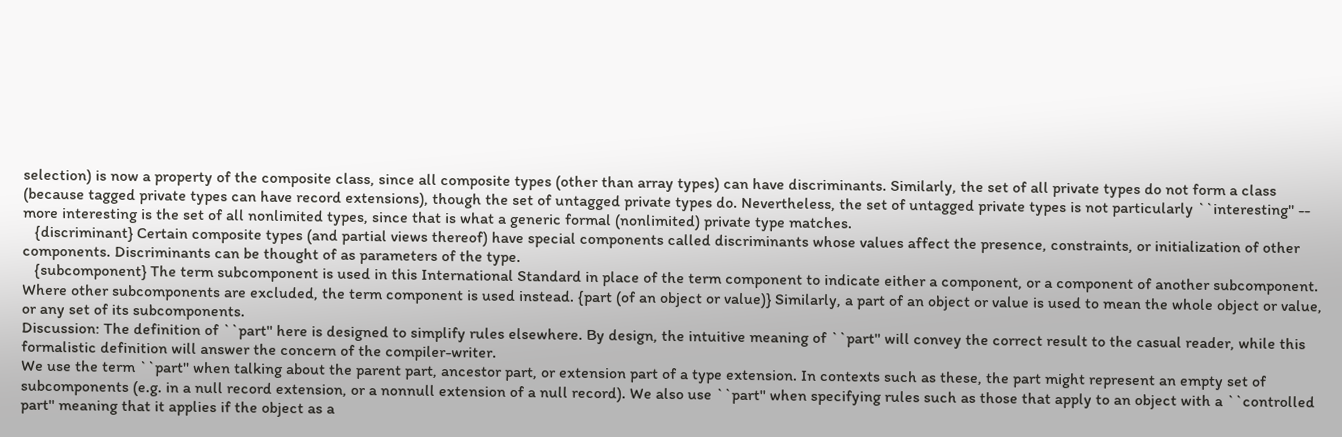selection) is now a property of the composite class, since all composite types (other than array types) can have discriminants. Similarly, the set of all private types do not form a class (because tagged private types can have record extensions), though the set of untagged private types do. Nevertheless, the set of untagged private types is not particularly ``interesting'' -- more interesting is the set of all nonlimited types, since that is what a generic formal (nonlimited) private type matches.
   {discriminant} Certain composite types (and partial views thereof) have special components called discriminants whose values affect the presence, constraints, or initialization of other components. Discriminants can be thought of as parameters of the type.
   {subcomponent} The term subcomponent is used in this International Standard in place of the term component to indicate either a component, or a component of another subcomponent. Where other subcomponents are excluded, the term component is used instead. {part (of an object or value)} Similarly, a part of an object or value is used to mean the whole object or value, or any set of its subcomponents.
Discussion: The definition of ``part'' here is designed to simplify rules elsewhere. By design, the intuitive meaning of ``part'' will convey the correct result to the casual reader, while this formalistic definition will answer the concern of the compiler-writer.
We use the term ``part'' when talking about the parent part, ancestor part, or extension part of a type extension. In contexts such as these, the part might represent an empty set of subcomponents (e.g. in a null record extension, or a nonnull extension of a null record). We also use ``part'' when specifying rules such as those that apply to an object with a ``controlled part'' meaning that it applies if the object as a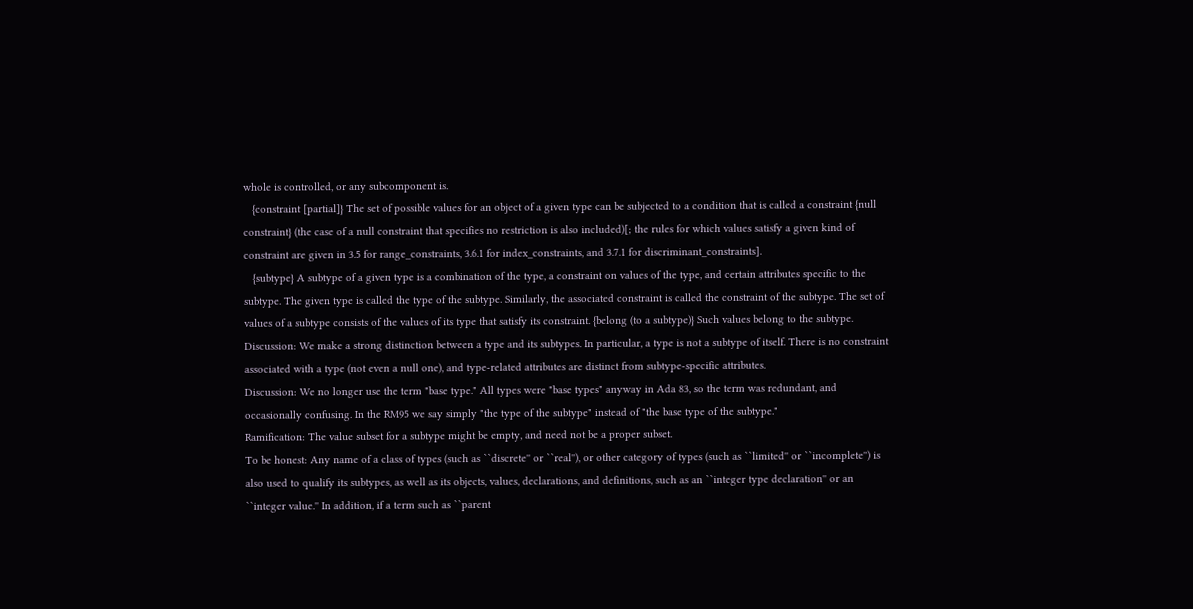whole is controlled, or any subcomponent is.
   {constraint [partial]} The set of possible values for an object of a given type can be subjected to a condition that is called a constraint {null constraint} (the case of a null constraint that specifies no restriction is also included)[; the rules for which values satisfy a given kind of constraint are given in 3.5 for range_constraints, 3.6.1 for index_constraints, and 3.7.1 for discriminant_constraints].
   {subtype} A subtype of a given type is a combination of the type, a constraint on values of the type, and certain attributes specific to the subtype. The given type is called the type of the subtype. Similarly, the associated constraint is called the constraint of the subtype. The set of values of a subtype consists of the values of its type that satisfy its constraint. {belong (to a subtype)} Such values belong to the subtype.
Discussion: We make a strong distinction between a type and its subtypes. In particular, a type is not a subtype of itself. There is no constraint associated with a type (not even a null one), and type-related attributes are distinct from subtype-specific attributes.
Discussion: We no longer use the term "base type." All types were "base types" anyway in Ada 83, so the term was redundant, and occasionally confusing. In the RM95 we say simply "the type of the subtype" instead of "the base type of the subtype."
Ramification: The value subset for a subtype might be empty, and need not be a proper subset.
To be honest: Any name of a class of types (such as ``discrete'' or ``real''), or other category of types (such as ``limited'' or ``incomplete'') is also used to qualify its subtypes, as well as its objects, values, declarations, and definitions, such as an ``integer type declaration'' or an ``integer value.'' In addition, if a term such as ``parent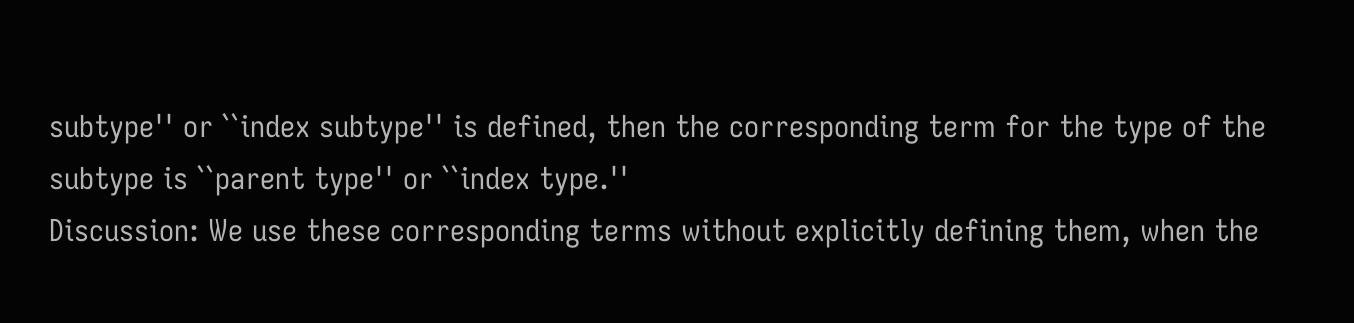subtype'' or ``index subtype'' is defined, then the corresponding term for the type of the subtype is ``parent type'' or ``index type.''
Discussion: We use these corresponding terms without explicitly defining them, when the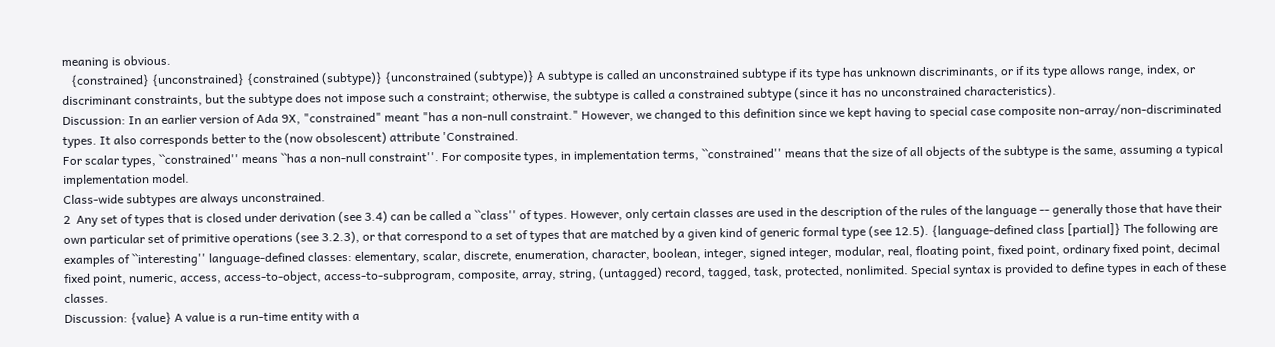meaning is obvious.
   {constrained} {unconstrained} {constrained (subtype)} {unconstrained (subtype)} A subtype is called an unconstrained subtype if its type has unknown discriminants, or if its type allows range, index, or discriminant constraints, but the subtype does not impose such a constraint; otherwise, the subtype is called a constrained subtype (since it has no unconstrained characteristics).
Discussion: In an earlier version of Ada 9X, "constrained" meant "has a non-null constraint." However, we changed to this definition since we kept having to special case composite non-array/non-discriminated types. It also corresponds better to the (now obsolescent) attribute 'Constrained.
For scalar types, ``constrained'' means ``has a non-null constraint''. For composite types, in implementation terms, ``constrained'' means that the size of all objects of the subtype is the same, assuming a typical implementation model.
Class-wide subtypes are always unconstrained.
2  Any set of types that is closed under derivation (see 3.4) can be called a ``class'' of types. However, only certain classes are used in the description of the rules of the language -- generally those that have their own particular set of primitive operations (see 3.2.3), or that correspond to a set of types that are matched by a given kind of generic formal type (see 12.5). {language-defined class [partial]} The following are examples of ``interesting'' language-defined classes: elementary, scalar, discrete, enumeration, character, boolean, integer, signed integer, modular, real, floating point, fixed point, ordinary fixed point, decimal fixed point, numeric, access, access-to-object, access-to-subprogram, composite, array, string, (untagged) record, tagged, task, protected, nonlimited. Special syntax is provided to define types in each of these classes.
Discussion: {value} A value is a run-time entity with a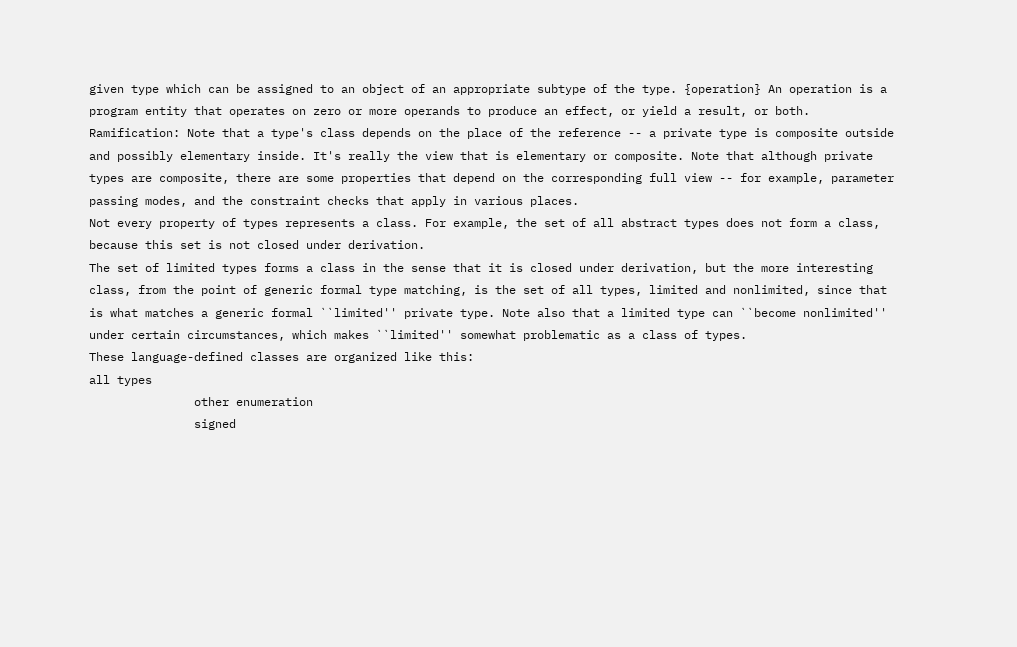given type which can be assigned to an object of an appropriate subtype of the type. {operation} An operation is a program entity that operates on zero or more operands to produce an effect, or yield a result, or both.
Ramification: Note that a type's class depends on the place of the reference -- a private type is composite outside and possibly elementary inside. It's really the view that is elementary or composite. Note that although private types are composite, there are some properties that depend on the corresponding full view -- for example, parameter passing modes, and the constraint checks that apply in various places.
Not every property of types represents a class. For example, the set of all abstract types does not form a class, because this set is not closed under derivation.
The set of limited types forms a class in the sense that it is closed under derivation, but the more interesting class, from the point of generic formal type matching, is the set of all types, limited and nonlimited, since that is what matches a generic formal ``limited'' private type. Note also that a limited type can ``become nonlimited'' under certain circumstances, which makes ``limited'' somewhat problematic as a class of types.
These language-defined classes are organized like this:
all types
               other enumeration
               signed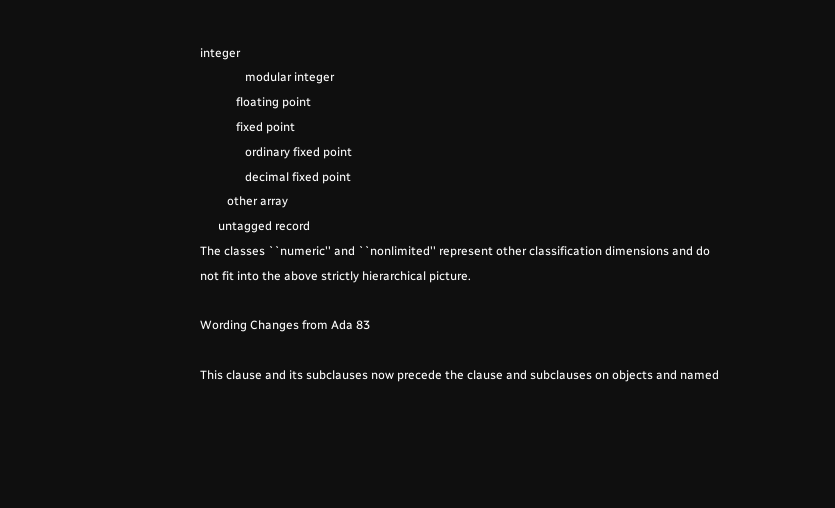integer
               modular integer
            floating point
            fixed point
               ordinary fixed point
               decimal fixed point
         other array
      untagged record
The classes ``numeric'' and ``nonlimited'' represent other classification dimensions and do not fit into the above strictly hierarchical picture.

Wording Changes from Ada 83

This clause and its subclauses now precede the clause and subclauses on objects and named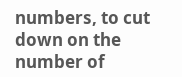numbers, to cut down on the number of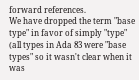forward references.
We have dropped the term "base type" in favor of simply "type" (all types in Ada 83 were "base types" so it wasn't clear when it was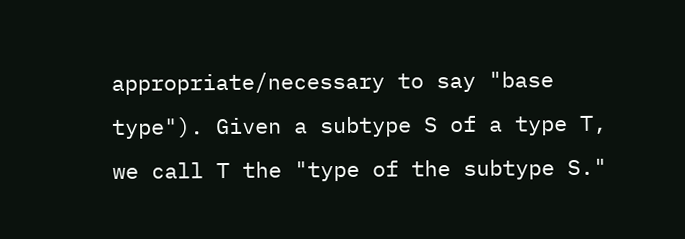appropriate/necessary to say "base type"). Given a subtype S of a type T, we call T the "type of the subtype S."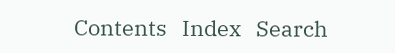Contents   Index   Search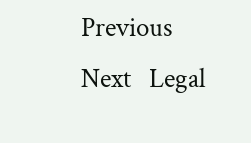Previous   Next   Legal